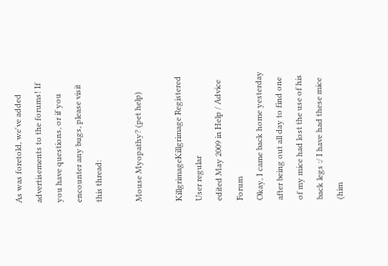As was foretold, we've added advertisements to the forums! If you have questions, or if you encounter any bugs, please visit this thread:

Mouse Myopathy? (pet help)

KillgrimageKillgrimage Registered User regular
edited May 2009 in Help / Advice Forum
Okay, I came back home yesterday after being out all day to find one of my mice had lost the use of his back legs :/ I have had these mice (him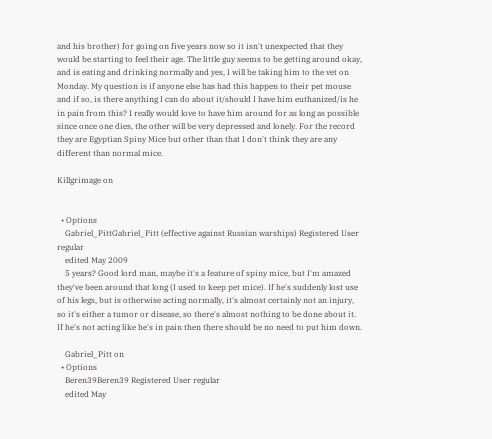and his brother) for going on five years now so it isn't unexpected that they would be starting to feel their age. The little guy seems to be getting around okay, and is eating and drinking normally and yes, I will be taking him to the vet on Monday. My question is if anyone else has had this happen to their pet mouse and if so, is there anything I can do about it/should I have him euthanized/is he in pain from this? I really would love to have him around for as long as possible since once one dies, the other will be very depressed and lonely. For the record they are Egyptian Spiny Mice but other than that I don't think they are any different than normal mice.

Killgrimage on


  • Options
    Gabriel_PittGabriel_Pitt (effective against Russian warships) Registered User regular
    edited May 2009
    5 years? Good lord man, maybe it's a feature of spiny mice, but I'm amazed they've been around that long (I used to keep pet mice). If he's suddenly lost use of his legs, but is otherwise acting normally, it's almost certainly not an injury, so it's either a tumor or disease, so there's almost nothing to be done about it. If he's not acting like he's in pain then there should be no need to put him down.

    Gabriel_Pitt on
  • Options
    Beren39Beren39 Registered User regular
    edited May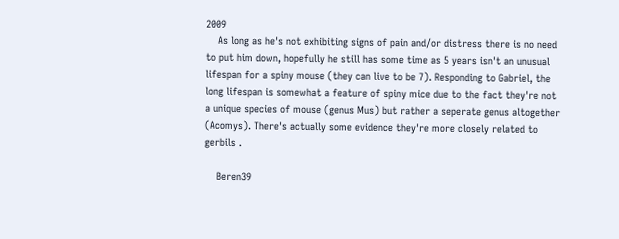2009
    As long as he's not exhibiting signs of pain and/or distress there is no need to put him down, hopefully he still has some time as 5 years isn't an unusual lifespan for a spiny mouse (they can live to be 7). Responding to Gabriel, the long lifespan is somewhat a feature of spiny mice due to the fact they're not a unique species of mouse (genus Mus) but rather a seperate genus altogether (Acomys). There's actually some evidence they're more closely related to gerbils .

    Beren39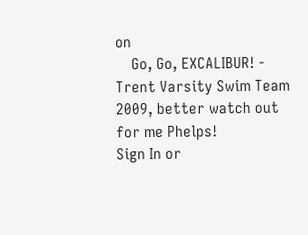on
    Go, Go, EXCALIBUR! - Trent Varsity Swim Team 2009, better watch out for me Phelps!
Sign In or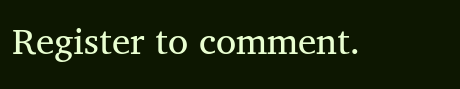Register to comment.